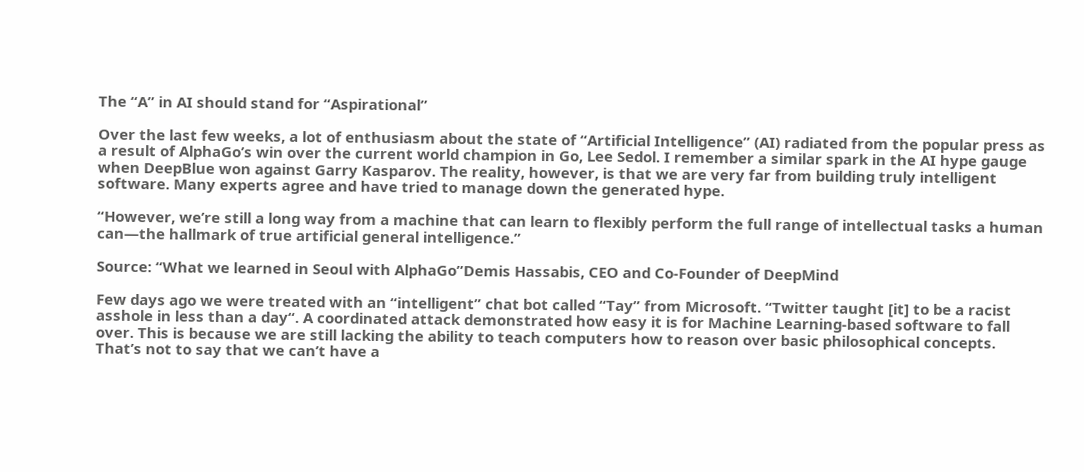The “A” in AI should stand for “Aspirational”

Over the last few weeks, a lot of enthusiasm about the state of “Artificial Intelligence” (AI) radiated from the popular press as a result of AlphaGo’s win over the current world champion in Go, Lee Sedol. I remember a similar spark in the AI hype gauge when DeepBlue won against Garry Kasparov. The reality, however, is that we are very far from building truly intelligent software. Many experts agree and have tried to manage down the generated hype.

“However, we’re still a long way from a machine that can learn to flexibly perform the full range of intellectual tasks a human can—the hallmark of true artificial general intelligence.”

Source: “What we learned in Seoul with AlphaGo”Demis Hassabis, CEO and Co-Founder of DeepMind

Few days ago we were treated with an “intelligent” chat bot called “Tay” from Microsoft. “Twitter taught [it] to be a racist asshole in less than a day“. A coordinated attack demonstrated how easy it is for Machine Learning-based software to fall over. This is because we are still lacking the ability to teach computers how to reason over basic philosophical concepts. That’s not to say that we can’t have a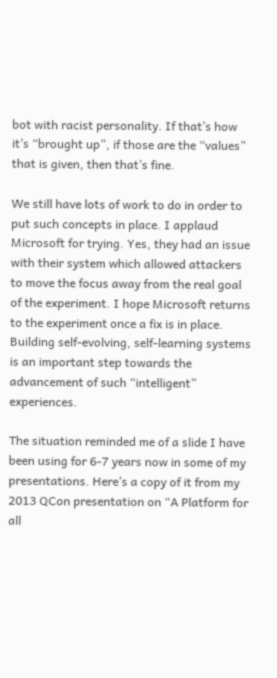bot with racist personality. If that’s how it’s “brought up”, if those are the “values” that is given, then that’s fine.

We still have lots of work to do in order to put such concepts in place. I applaud Microsoft for trying. Yes, they had an issue with their system which allowed attackers to move the focus away from the real goal of the experiment. I hope Microsoft returns to the experiment once a fix is in place. Building self-evolving, self-learning systems is an important step towards the advancement of such “intelligent” experiences.

The situation reminded me of a slide I have been using for 6-7 years now in some of my presentations. Here’s a copy of it from my 2013 QCon presentation on “A Platform for all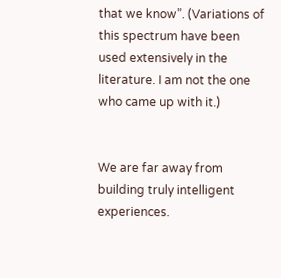that we know”. (Variations of this spectrum have been used extensively in the literature. I am not the one who came up with it.)


We are far away from building truly intelligent experiences.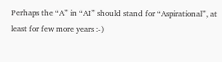Perhaps the “A” in “AI” should stand for “Aspirational”, at least for few more years :-)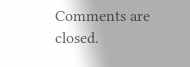Comments are closed.